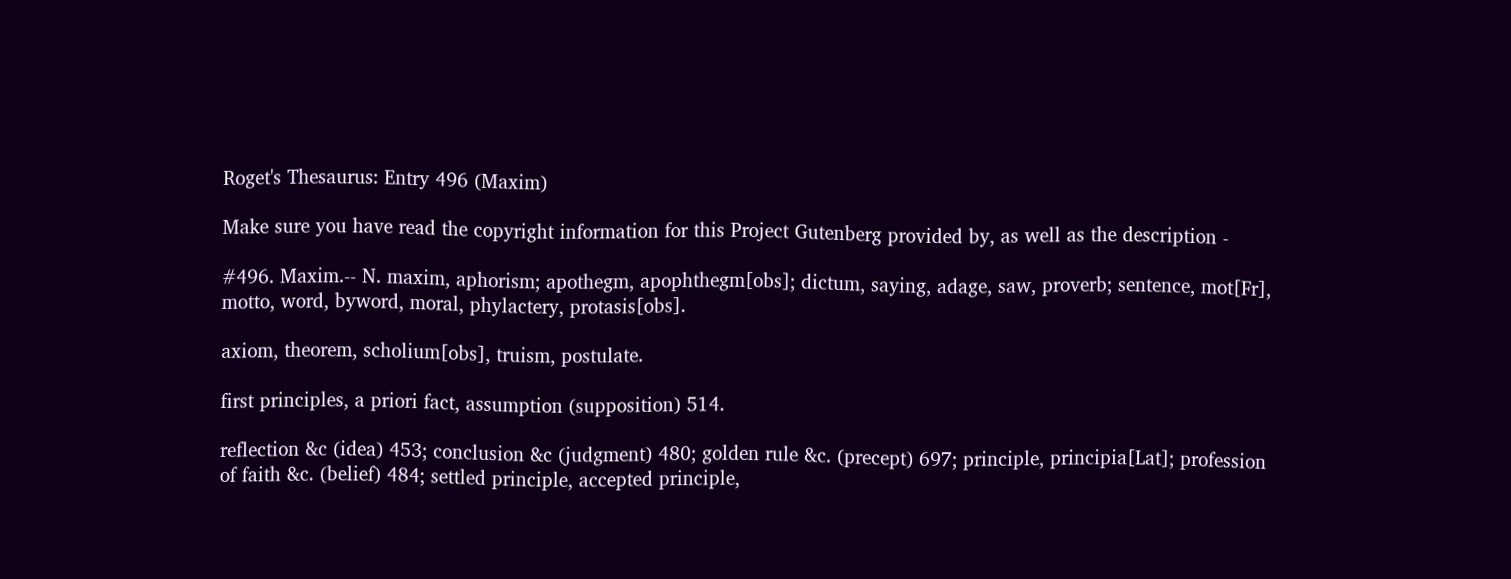Roget's Thesaurus: Entry 496 (Maxim)

Make sure you have read the copyright information for this Project Gutenberg provided by, as well as the description -

#496. Maxim.-- N. maxim, aphorism; apothegm, apophthegm[obs]; dictum, saying, adage, saw, proverb; sentence, mot[Fr], motto, word, byword, moral, phylactery, protasis[obs].

axiom, theorem, scholium[obs], truism, postulate.

first principles, a priori fact, assumption (supposition) 514.

reflection &c (idea) 453; conclusion &c (judgment) 480; golden rule &c. (precept) 697; principle, principia[Lat]; profession of faith &c. (belief) 484; settled principle, accepted principle,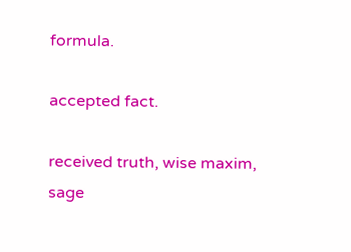formula.

accepted fact.

received truth, wise maxim, sage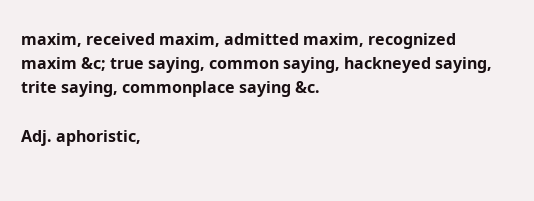maxim, received maxim, admitted maxim, recognized maxim &c; true saying, common saying, hackneyed saying, trite saying, commonplace saying &c.

Adj. aphoristic,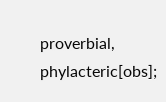proverbial, phylacteric[obs];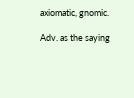axiomatic, gnomic.

Adv. as the saying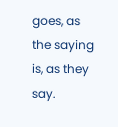goes, as the saying is, as they say.